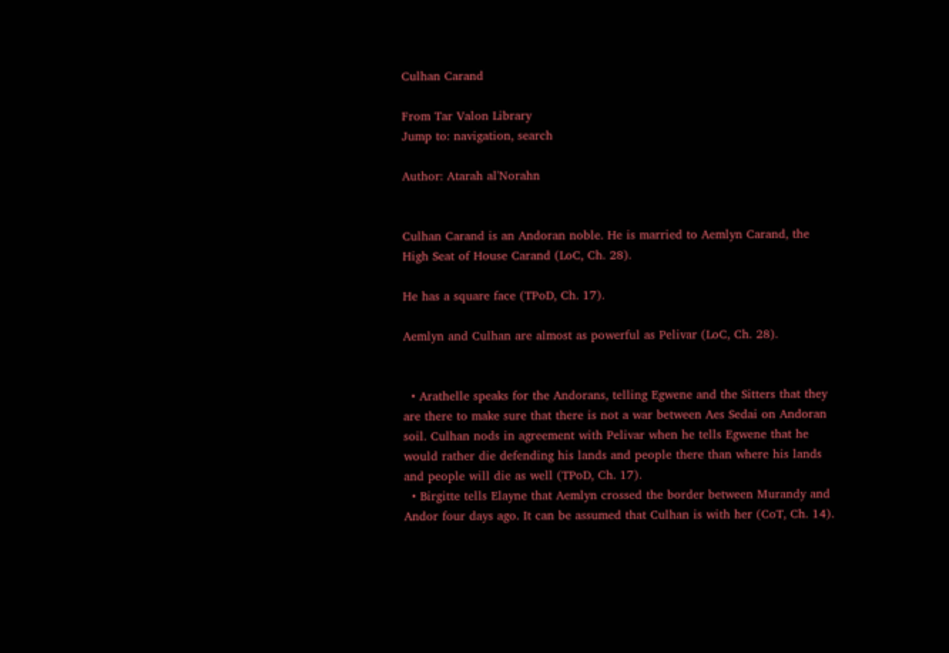Culhan Carand

From Tar Valon Library
Jump to: navigation, search

Author: Atarah al'Norahn


Culhan Carand is an Andoran noble. He is married to Aemlyn Carand, the High Seat of House Carand (LoC, Ch. 28).

He has a square face (TPoD, Ch. 17).

Aemlyn and Culhan are almost as powerful as Pelivar (LoC, Ch. 28).


  • Arathelle speaks for the Andorans, telling Egwene and the Sitters that they are there to make sure that there is not a war between Aes Sedai on Andoran soil. Culhan nods in agreement with Pelivar when he tells Egwene that he would rather die defending his lands and people there than where his lands and people will die as well (TPoD, Ch. 17).
  • Birgitte tells Elayne that Aemlyn crossed the border between Murandy and Andor four days ago. It can be assumed that Culhan is with her (CoT, Ch. 14).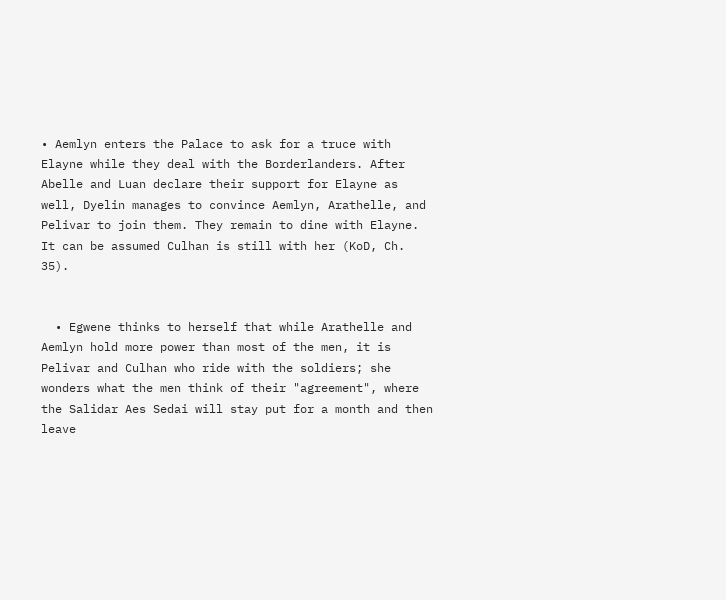• Aemlyn enters the Palace to ask for a truce with Elayne while they deal with the Borderlanders. After Abelle and Luan declare their support for Elayne as well, Dyelin manages to convince Aemlyn, Arathelle, and Pelivar to join them. They remain to dine with Elayne. It can be assumed Culhan is still with her (KoD, Ch. 35).


  • Egwene thinks to herself that while Arathelle and Aemlyn hold more power than most of the men, it is Pelivar and Culhan who ride with the soldiers; she wonders what the men think of their "agreement", where the Salidar Aes Sedai will stay put for a month and then leave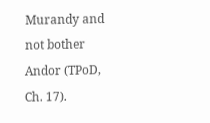Murandy and not bother Andor (TPoD, Ch. 17).